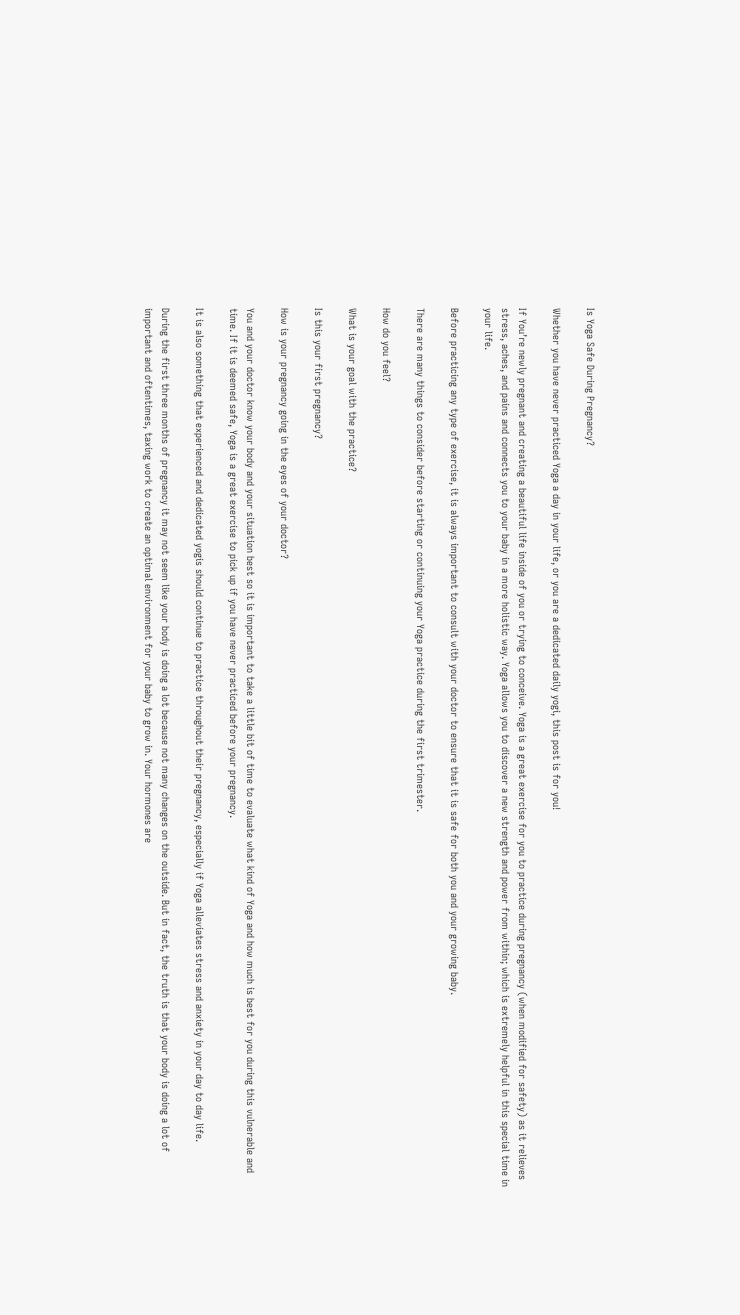Is Yoga Safe During Pregnancy?

Whether you have never practiced Yoga a day in your life, or you are a dedicated daily yogi, this post is for you!

If You’re newly pregnant and creating a beautiful life inside of you or trying to conceive. Yoga is a great exercise for you to practice during pregnancy (when modified for safety) as it relieves stress, aches, and pains and connects you to your baby in a more holistic way. Yoga allows you to discover a new strength and power from within; which is extremely helpful in this special time in your life.

Before practicing any type of exercise, it is always important to consult with your doctor to ensure that it is safe for both you and your growing baby.

There are many things to consider before starting or continuing your Yoga practice during the first trimester.

How do you feel?

What is your goal with the practice?

Is this your first pregnancy?

How is your pregnancy going in the eyes of your doctor?

You and your doctor know your body and your situation best so it is important to take a little bit of time to evaluate what kind of Yoga and how much is best for you during this vulnerable and time. If it is deemed safe, Yoga is a great exercise to pick up if you have never practiced before your pregnancy.

It is also something that experienced and dedicated yogis should continue to practice throughout their pregnancy, especially if Yoga alleviates stress and anxiety in your day to day life.

During the first three months of pregnancy it may not seem like your body is doing a lot because not many changes on the outside. But in fact, the truth is that your body is doing a lot of important and oftentimes, taxing work to create an optimal environment for your baby to grow in. Your hormones are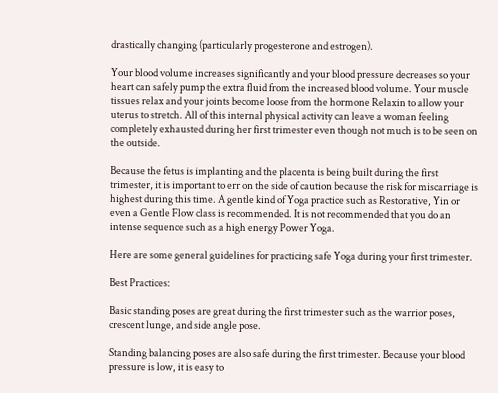drastically changing (particularly progesterone and estrogen).

Your blood volume increases significantly and your blood pressure decreases so your heart can safely pump the extra fluid from the increased blood volume. Your muscle tissues relax and your joints become loose from the hormone Relaxin to allow your uterus to stretch. All of this internal physical activity can leave a woman feeling completely exhausted during her first trimester even though not much is to be seen on the outside.

Because the fetus is implanting and the placenta is being built during the first trimester, it is important to err on the side of caution because the risk for miscarriage is highest during this time. A gentle kind of Yoga practice such as Restorative, Yin or even a Gentle Flow class is recommended. It is not recommended that you do an intense sequence such as a high energy Power Yoga.

Here are some general guidelines for practicing safe Yoga during your first trimester.

Best Practices:

Basic standing poses are great during the first trimester such as the warrior poses, crescent lunge, and side angle pose.

Standing balancing poses are also safe during the first trimester. Because your blood pressure is low, it is easy to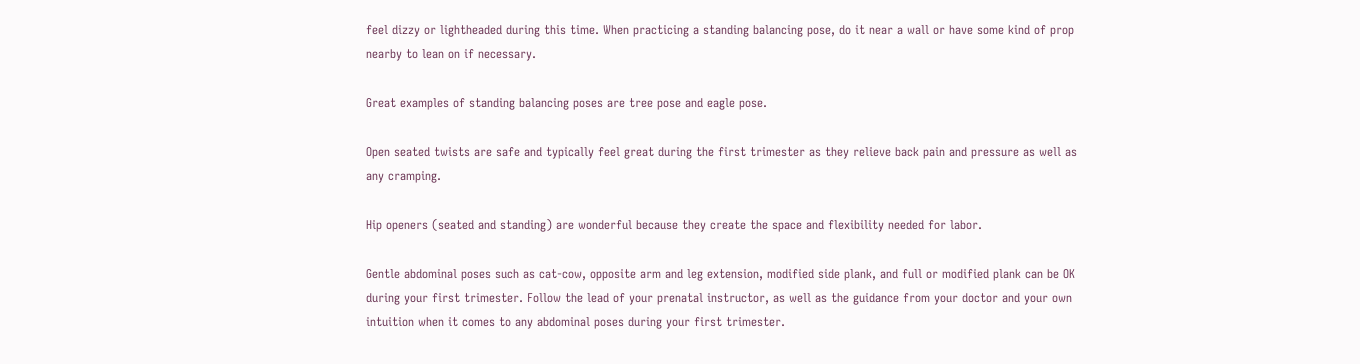feel dizzy or lightheaded during this time. When practicing a standing balancing pose, do it near a wall or have some kind of prop nearby to lean on if necessary.

Great examples of standing balancing poses are tree pose and eagle pose.

Open seated twists are safe and typically feel great during the first trimester as they relieve back pain and pressure as well as any cramping.

Hip openers (seated and standing) are wonderful because they create the space and flexibility needed for labor.

Gentle abdominal poses such as cat-cow, opposite arm and leg extension, modified side plank, and full or modified plank can be OK during your first trimester. Follow the lead of your prenatal instructor, as well as the guidance from your doctor and your own intuition when it comes to any abdominal poses during your first trimester.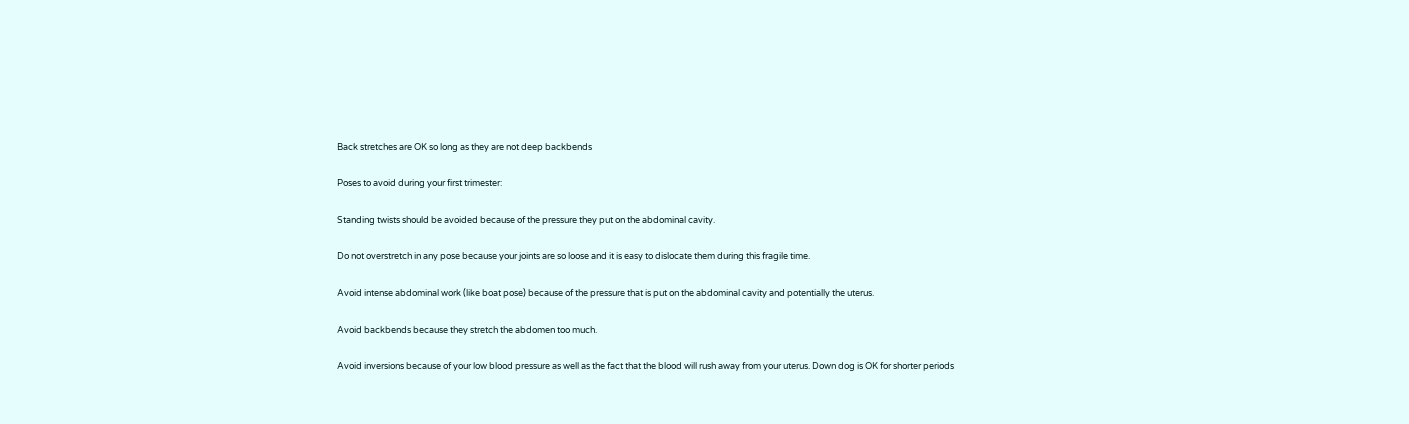Back stretches are OK so long as they are not deep backbends

Poses to avoid during your first trimester:

Standing twists should be avoided because of the pressure they put on the abdominal cavity.

Do not overstretch in any pose because your joints are so loose and it is easy to dislocate them during this fragile time.

Avoid intense abdominal work (like boat pose) because of the pressure that is put on the abdominal cavity and potentially the uterus.

Avoid backbends because they stretch the abdomen too much.

Avoid inversions because of your low blood pressure as well as the fact that the blood will rush away from your uterus. Down dog is OK for shorter periods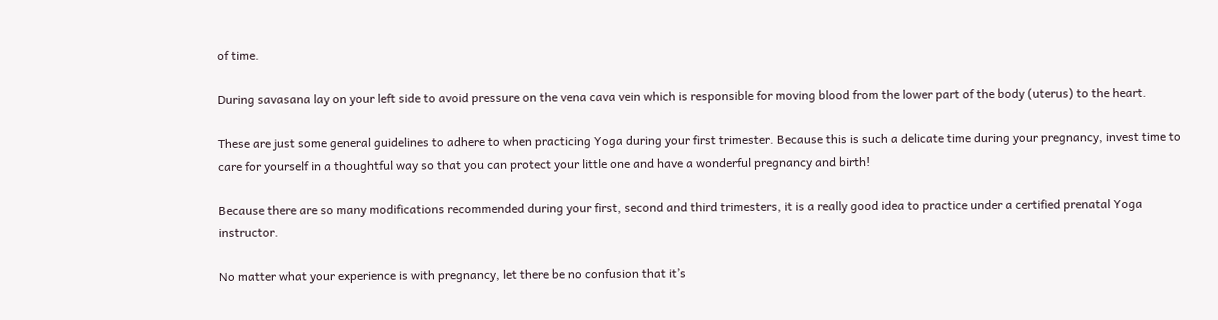of time.

During savasana lay on your left side to avoid pressure on the vena cava vein which is responsible for moving blood from the lower part of the body (uterus) to the heart.

These are just some general guidelines to adhere to when practicing Yoga during your first trimester. Because this is such a delicate time during your pregnancy, invest time to care for yourself in a thoughtful way so that you can protect your little one and have a wonderful pregnancy and birth!

Because there are so many modifications recommended during your first, second and third trimesters, it is a really good idea to practice under a certified prenatal Yoga instructor.

No matter what your experience is with pregnancy, let there be no confusion that it’s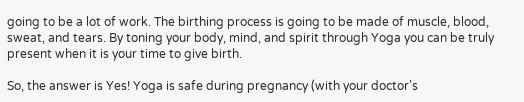going to be a lot of work. The birthing process is going to be made of muscle, blood, sweat, and tears. By toning your body, mind, and spirit through Yoga you can be truly present when it is your time to give birth.

So, the answer is Yes! Yoga is safe during pregnancy (with your doctor’s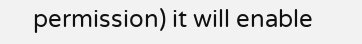permission) it will enable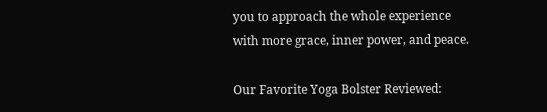you to approach the whole experience with more grace, inner power, and peace.

Our Favorite Yoga Bolster Reviewed: